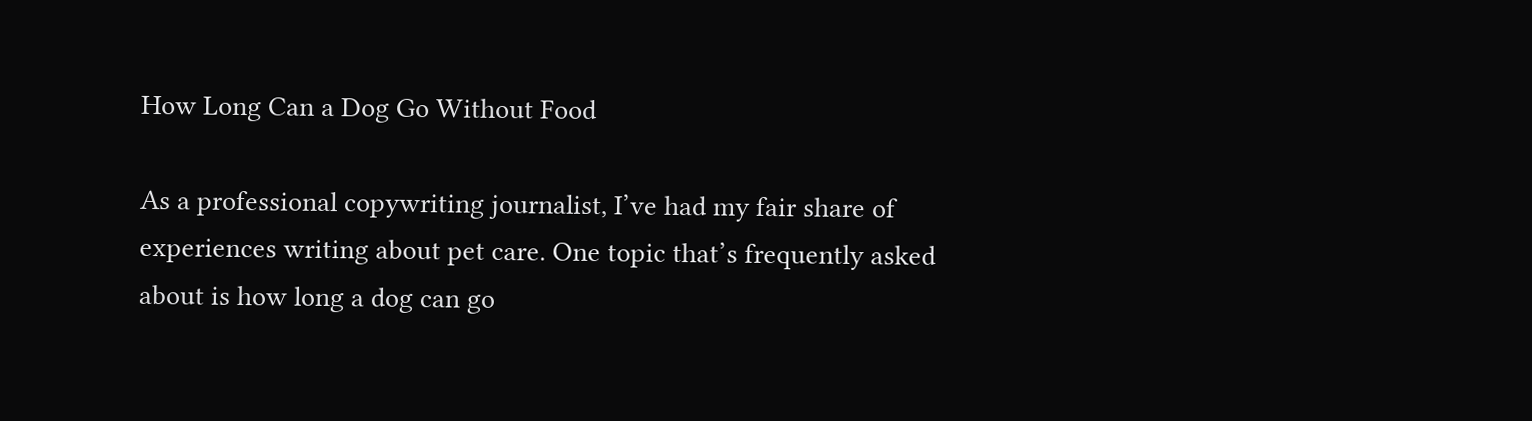How Long Can a Dog Go Without Food

As a professional copywriting journalist, I’ve had my fair share of experiences writing about pet care. One topic that’s frequently asked about is how long a dog can go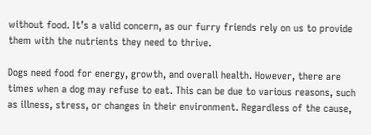without food. It’s a valid concern, as our furry friends rely on us to provide them with the nutrients they need to thrive.

Dogs need food for energy, growth, and overall health. However, there are times when a dog may refuse to eat. This can be due to various reasons, such as illness, stress, or changes in their environment. Regardless of the cause,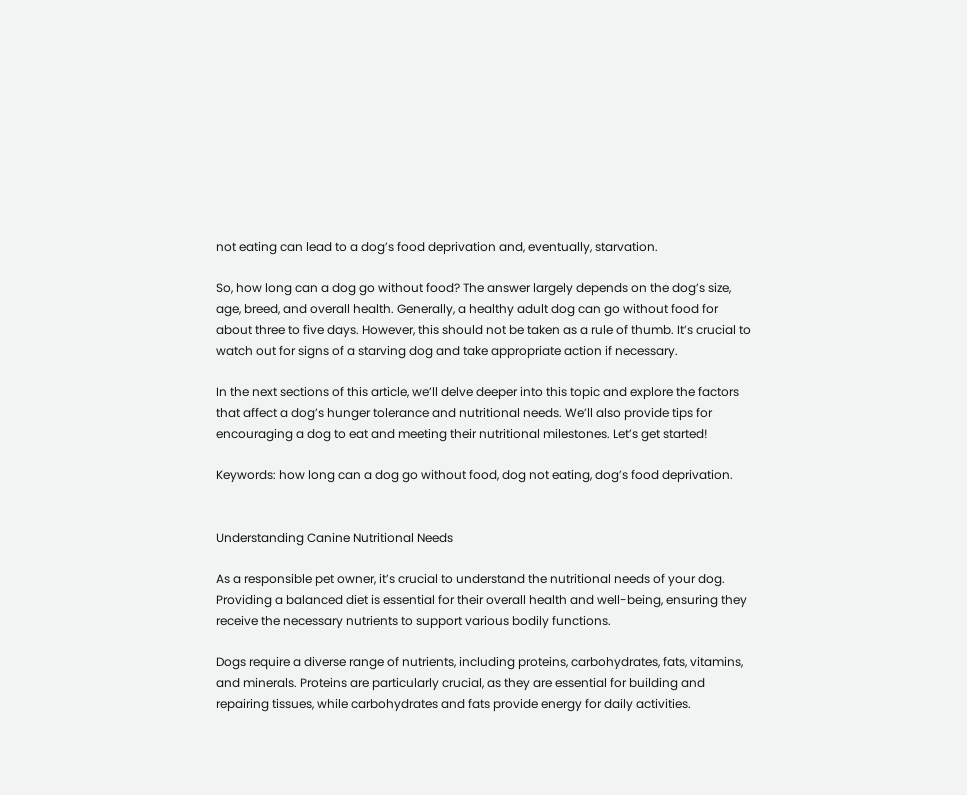not eating can lead to a dog’s food deprivation and, eventually, starvation.

So, how long can a dog go without food? The answer largely depends on the dog’s size, age, breed, and overall health. Generally, a healthy adult dog can go without food for about three to five days. However, this should not be taken as a rule of thumb. It’s crucial to watch out for signs of a starving dog and take appropriate action if necessary.

In the next sections of this article, we’ll delve deeper into this topic and explore the factors that affect a dog’s hunger tolerance and nutritional needs. We’ll also provide tips for encouraging a dog to eat and meeting their nutritional milestones. Let’s get started!

Keywords: how long can a dog go without food, dog not eating, dog’s food deprivation.


Understanding Canine Nutritional Needs

As a responsible pet owner, it’s crucial to understand the nutritional needs of your dog. Providing a balanced diet is essential for their overall health and well-being, ensuring they receive the necessary nutrients to support various bodily functions.

Dogs require a diverse range of nutrients, including proteins, carbohydrates, fats, vitamins, and minerals. Proteins are particularly crucial, as they are essential for building and repairing tissues, while carbohydrates and fats provide energy for daily activities.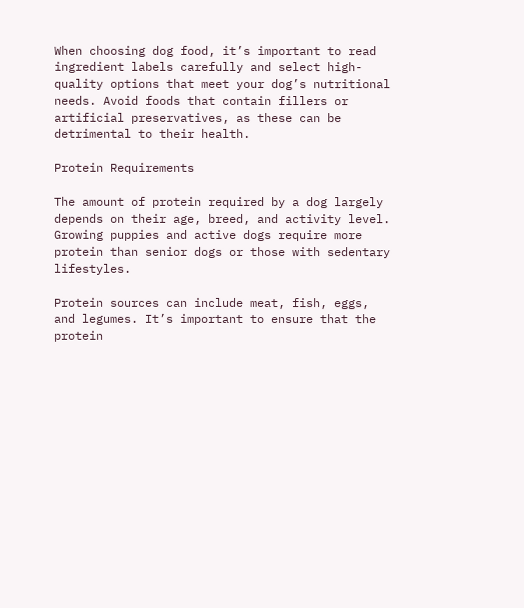When choosing dog food, it’s important to read ingredient labels carefully and select high-quality options that meet your dog’s nutritional needs. Avoid foods that contain fillers or artificial preservatives, as these can be detrimental to their health.

Protein Requirements

The amount of protein required by a dog largely depends on their age, breed, and activity level. Growing puppies and active dogs require more protein than senior dogs or those with sedentary lifestyles.

Protein sources can include meat, fish, eggs, and legumes. It’s important to ensure that the protein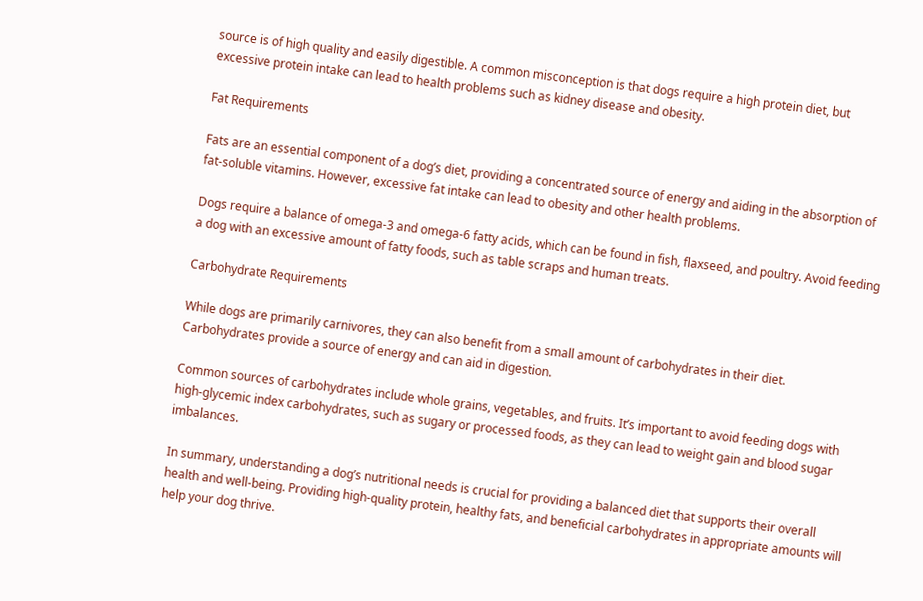source is of high quality and easily digestible. A common misconception is that dogs require a high protein diet, but excessive protein intake can lead to health problems such as kidney disease and obesity.

Fat Requirements

Fats are an essential component of a dog’s diet, providing a concentrated source of energy and aiding in the absorption of fat-soluble vitamins. However, excessive fat intake can lead to obesity and other health problems.

Dogs require a balance of omega-3 and omega-6 fatty acids, which can be found in fish, flaxseed, and poultry. Avoid feeding a dog with an excessive amount of fatty foods, such as table scraps and human treats.

Carbohydrate Requirements

While dogs are primarily carnivores, they can also benefit from a small amount of carbohydrates in their diet. Carbohydrates provide a source of energy and can aid in digestion.

Common sources of carbohydrates include whole grains, vegetables, and fruits. It’s important to avoid feeding dogs with high-glycemic index carbohydrates, such as sugary or processed foods, as they can lead to weight gain and blood sugar imbalances.

In summary, understanding a dog’s nutritional needs is crucial for providing a balanced diet that supports their overall health and well-being. Providing high-quality protein, healthy fats, and beneficial carbohydrates in appropriate amounts will help your dog thrive.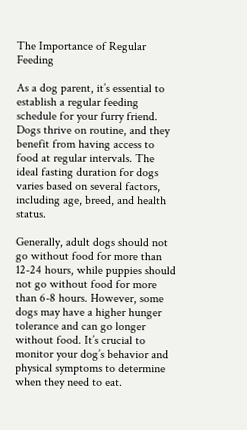The Importance of Regular Feeding

As a dog parent, it’s essential to establish a regular feeding schedule for your furry friend. Dogs thrive on routine, and they benefit from having access to food at regular intervals. The ideal fasting duration for dogs varies based on several factors, including age, breed, and health status.

Generally, adult dogs should not go without food for more than 12-24 hours, while puppies should not go without food for more than 6-8 hours. However, some dogs may have a higher hunger tolerance and can go longer without food. It’s crucial to monitor your dog’s behavior and physical symptoms to determine when they need to eat.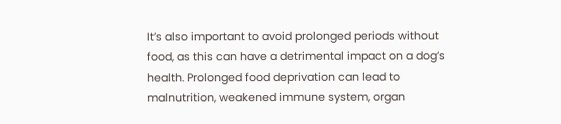It’s also important to avoid prolonged periods without food, as this can have a detrimental impact on a dog’s health. Prolonged food deprivation can lead to malnutrition, weakened immune system, organ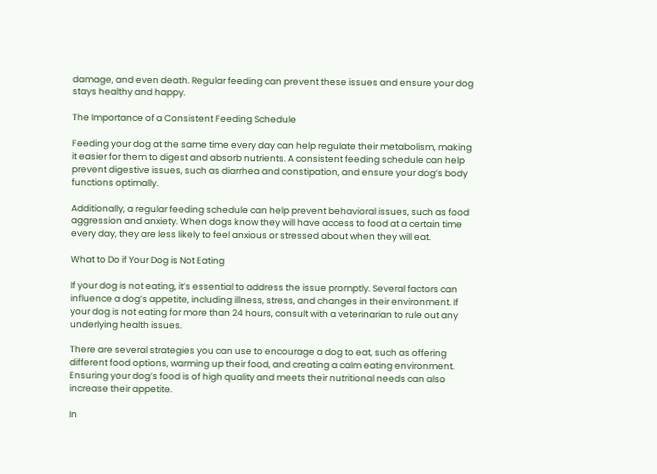damage, and even death. Regular feeding can prevent these issues and ensure your dog stays healthy and happy.

The Importance of a Consistent Feeding Schedule

Feeding your dog at the same time every day can help regulate their metabolism, making it easier for them to digest and absorb nutrients. A consistent feeding schedule can help prevent digestive issues, such as diarrhea and constipation, and ensure your dog’s body functions optimally.

Additionally, a regular feeding schedule can help prevent behavioral issues, such as food aggression and anxiety. When dogs know they will have access to food at a certain time every day, they are less likely to feel anxious or stressed about when they will eat.

What to Do if Your Dog is Not Eating

If your dog is not eating, it’s essential to address the issue promptly. Several factors can influence a dog’s appetite, including illness, stress, and changes in their environment. If your dog is not eating for more than 24 hours, consult with a veterinarian to rule out any underlying health issues.

There are several strategies you can use to encourage a dog to eat, such as offering different food options, warming up their food, and creating a calm eating environment. Ensuring your dog’s food is of high quality and meets their nutritional needs can also increase their appetite.

In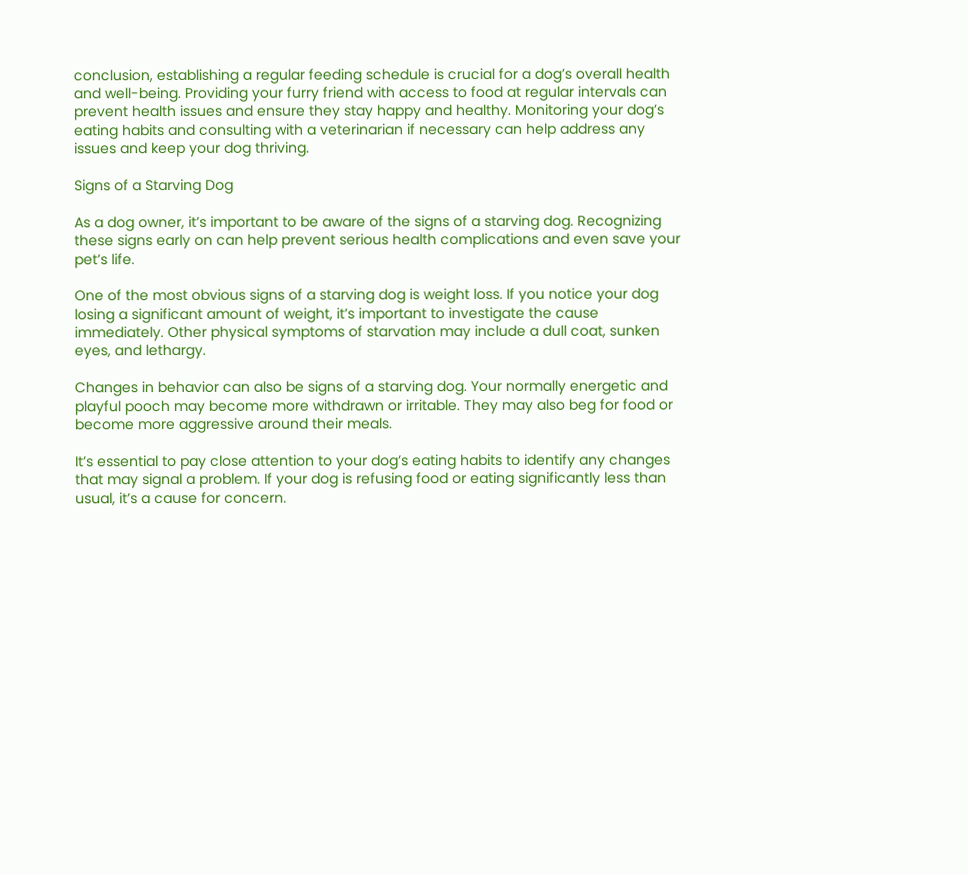conclusion, establishing a regular feeding schedule is crucial for a dog’s overall health and well-being. Providing your furry friend with access to food at regular intervals can prevent health issues and ensure they stay happy and healthy. Monitoring your dog’s eating habits and consulting with a veterinarian if necessary can help address any issues and keep your dog thriving.

Signs of a Starving Dog

As a dog owner, it’s important to be aware of the signs of a starving dog. Recognizing these signs early on can help prevent serious health complications and even save your pet’s life.

One of the most obvious signs of a starving dog is weight loss. If you notice your dog losing a significant amount of weight, it’s important to investigate the cause immediately. Other physical symptoms of starvation may include a dull coat, sunken eyes, and lethargy.

Changes in behavior can also be signs of a starving dog. Your normally energetic and playful pooch may become more withdrawn or irritable. They may also beg for food or become more aggressive around their meals.

It’s essential to pay close attention to your dog’s eating habits to identify any changes that may signal a problem. If your dog is refusing food or eating significantly less than usual, it’s a cause for concern.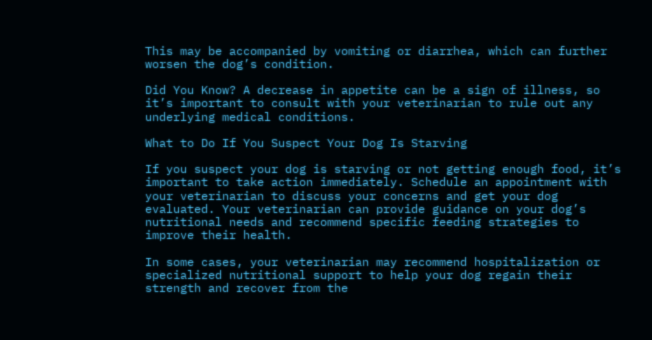This may be accompanied by vomiting or diarrhea, which can further worsen the dog’s condition.

Did You Know? A decrease in appetite can be a sign of illness, so it’s important to consult with your veterinarian to rule out any underlying medical conditions.

What to Do If You Suspect Your Dog Is Starving

If you suspect your dog is starving or not getting enough food, it’s important to take action immediately. Schedule an appointment with your veterinarian to discuss your concerns and get your dog evaluated. Your veterinarian can provide guidance on your dog’s nutritional needs and recommend specific feeding strategies to improve their health.

In some cases, your veterinarian may recommend hospitalization or specialized nutritional support to help your dog regain their strength and recover from the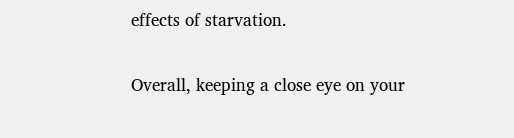effects of starvation.

Overall, keeping a close eye on your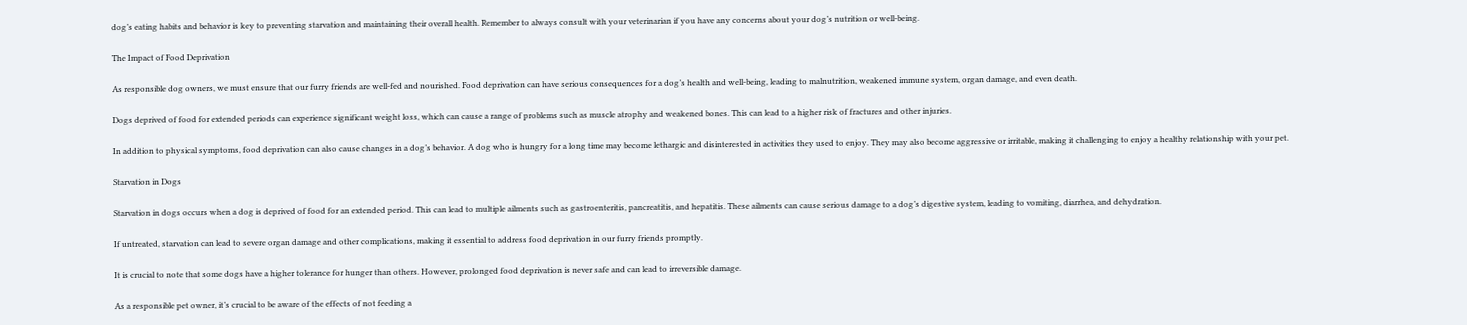dog’s eating habits and behavior is key to preventing starvation and maintaining their overall health. Remember to always consult with your veterinarian if you have any concerns about your dog’s nutrition or well-being.

The Impact of Food Deprivation

As responsible dog owners, we must ensure that our furry friends are well-fed and nourished. Food deprivation can have serious consequences for a dog’s health and well-being, leading to malnutrition, weakened immune system, organ damage, and even death.

Dogs deprived of food for extended periods can experience significant weight loss, which can cause a range of problems such as muscle atrophy and weakened bones. This can lead to a higher risk of fractures and other injuries.

In addition to physical symptoms, food deprivation can also cause changes in a dog’s behavior. A dog who is hungry for a long time may become lethargic and disinterested in activities they used to enjoy. They may also become aggressive or irritable, making it challenging to enjoy a healthy relationship with your pet.

Starvation in Dogs

Starvation in dogs occurs when a dog is deprived of food for an extended period. This can lead to multiple ailments such as gastroenteritis, pancreatitis, and hepatitis. These ailments can cause serious damage to a dog’s digestive system, leading to vomiting, diarrhea, and dehydration.

If untreated, starvation can lead to severe organ damage and other complications, making it essential to address food deprivation in our furry friends promptly.

It is crucial to note that some dogs have a higher tolerance for hunger than others. However, prolonged food deprivation is never safe and can lead to irreversible damage.

As a responsible pet owner, it’s crucial to be aware of the effects of not feeding a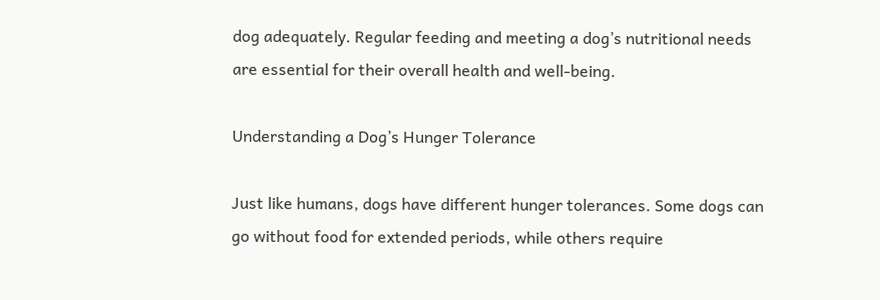dog adequately. Regular feeding and meeting a dog’s nutritional needs are essential for their overall health and well-being.

Understanding a Dog’s Hunger Tolerance

Just like humans, dogs have different hunger tolerances. Some dogs can go without food for extended periods, while others require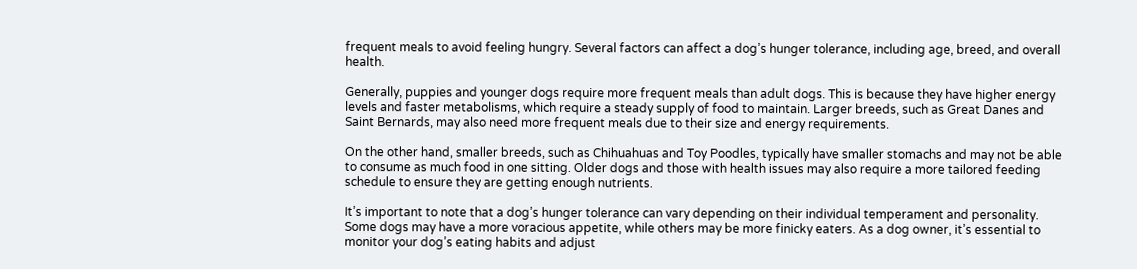frequent meals to avoid feeling hungry. Several factors can affect a dog’s hunger tolerance, including age, breed, and overall health.

Generally, puppies and younger dogs require more frequent meals than adult dogs. This is because they have higher energy levels and faster metabolisms, which require a steady supply of food to maintain. Larger breeds, such as Great Danes and Saint Bernards, may also need more frequent meals due to their size and energy requirements.

On the other hand, smaller breeds, such as Chihuahuas and Toy Poodles, typically have smaller stomachs and may not be able to consume as much food in one sitting. Older dogs and those with health issues may also require a more tailored feeding schedule to ensure they are getting enough nutrients.

It’s important to note that a dog’s hunger tolerance can vary depending on their individual temperament and personality. Some dogs may have a more voracious appetite, while others may be more finicky eaters. As a dog owner, it’s essential to monitor your dog’s eating habits and adjust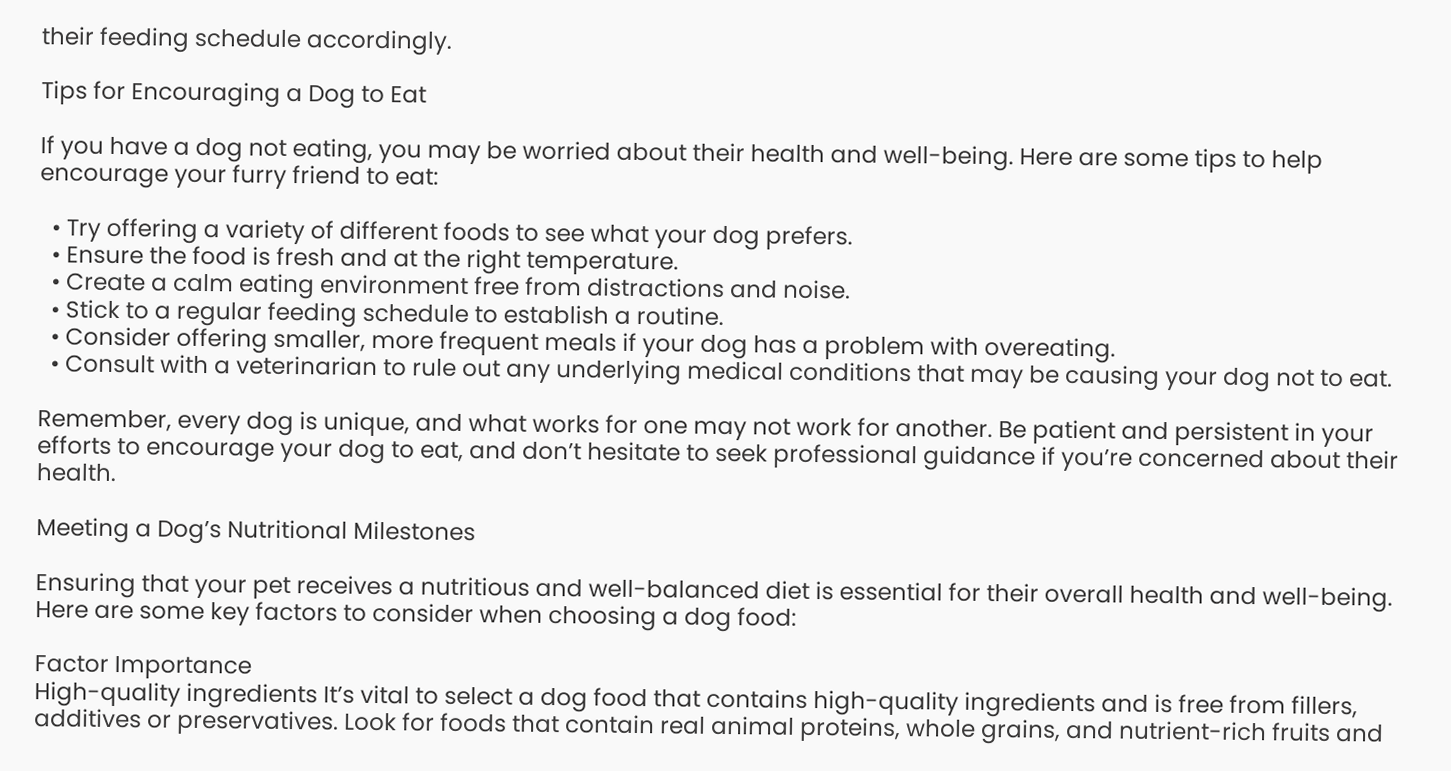their feeding schedule accordingly.

Tips for Encouraging a Dog to Eat

If you have a dog not eating, you may be worried about their health and well-being. Here are some tips to help encourage your furry friend to eat:

  • Try offering a variety of different foods to see what your dog prefers.
  • Ensure the food is fresh and at the right temperature.
  • Create a calm eating environment free from distractions and noise.
  • Stick to a regular feeding schedule to establish a routine.
  • Consider offering smaller, more frequent meals if your dog has a problem with overeating.
  • Consult with a veterinarian to rule out any underlying medical conditions that may be causing your dog not to eat.

Remember, every dog is unique, and what works for one may not work for another. Be patient and persistent in your efforts to encourage your dog to eat, and don’t hesitate to seek professional guidance if you’re concerned about their health.

Meeting a Dog’s Nutritional Milestones

Ensuring that your pet receives a nutritious and well-balanced diet is essential for their overall health and well-being. Here are some key factors to consider when choosing a dog food:

Factor Importance
High-quality ingredients It’s vital to select a dog food that contains high-quality ingredients and is free from fillers, additives or preservatives. Look for foods that contain real animal proteins, whole grains, and nutrient-rich fruits and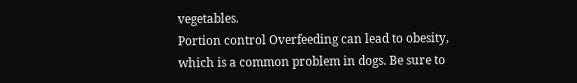vegetables.
Portion control Overfeeding can lead to obesity, which is a common problem in dogs. Be sure to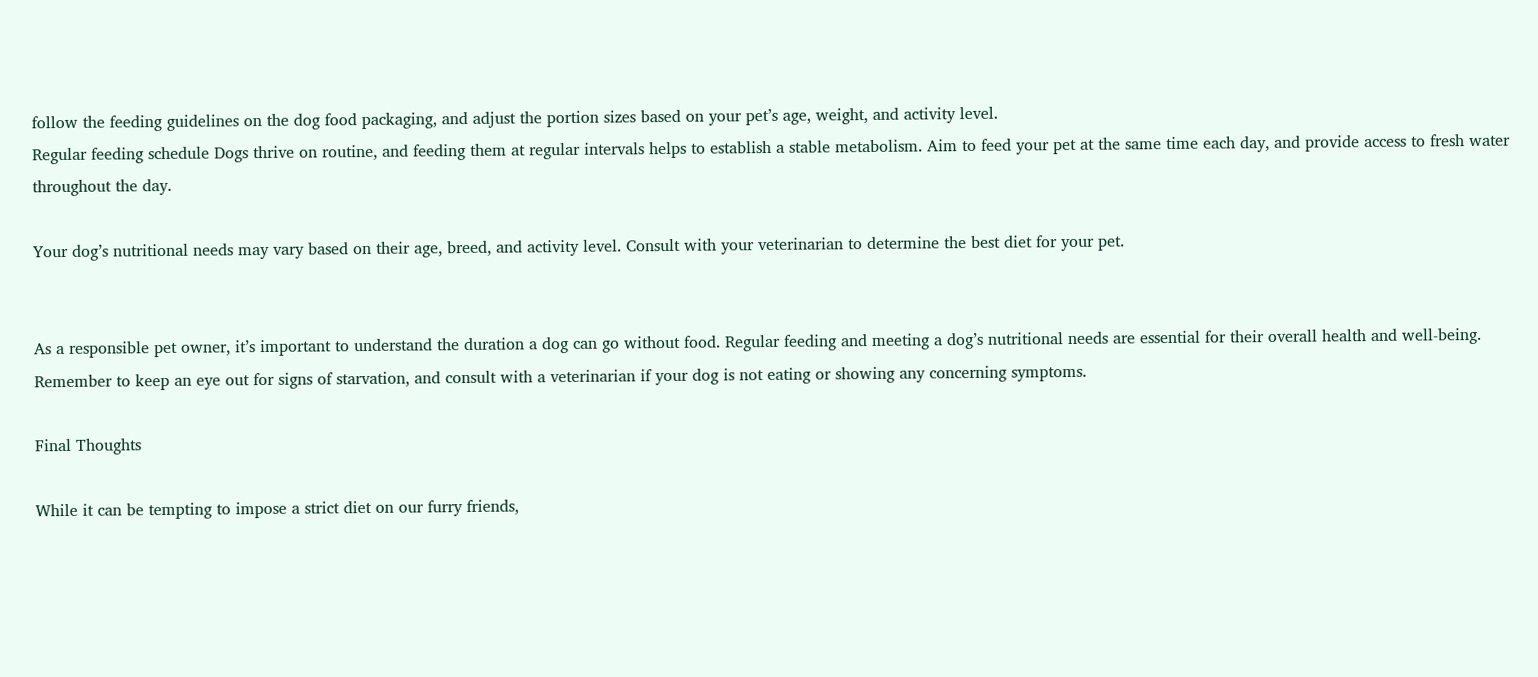follow the feeding guidelines on the dog food packaging, and adjust the portion sizes based on your pet’s age, weight, and activity level.
Regular feeding schedule Dogs thrive on routine, and feeding them at regular intervals helps to establish a stable metabolism. Aim to feed your pet at the same time each day, and provide access to fresh water throughout the day.

Your dog’s nutritional needs may vary based on their age, breed, and activity level. Consult with your veterinarian to determine the best diet for your pet.


As a responsible pet owner, it’s important to understand the duration a dog can go without food. Regular feeding and meeting a dog’s nutritional needs are essential for their overall health and well-being. Remember to keep an eye out for signs of starvation, and consult with a veterinarian if your dog is not eating or showing any concerning symptoms.

Final Thoughts

While it can be tempting to impose a strict diet on our furry friends,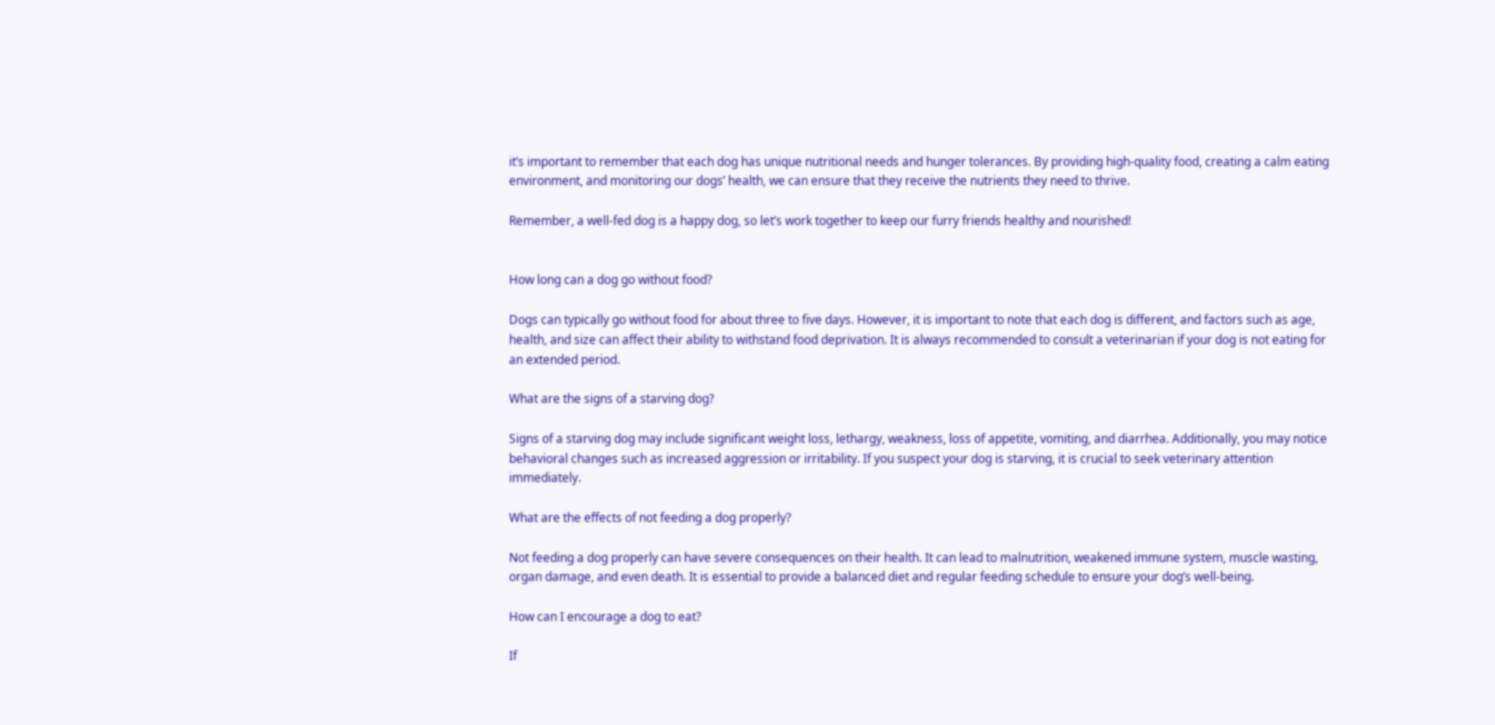it’s important to remember that each dog has unique nutritional needs and hunger tolerances. By providing high-quality food, creating a calm eating environment, and monitoring our dogs’ health, we can ensure that they receive the nutrients they need to thrive.

Remember, a well-fed dog is a happy dog, so let’s work together to keep our furry friends healthy and nourished!


How long can a dog go without food?

Dogs can typically go without food for about three to five days. However, it is important to note that each dog is different, and factors such as age, health, and size can affect their ability to withstand food deprivation. It is always recommended to consult a veterinarian if your dog is not eating for an extended period.

What are the signs of a starving dog?

Signs of a starving dog may include significant weight loss, lethargy, weakness, loss of appetite, vomiting, and diarrhea. Additionally, you may notice behavioral changes such as increased aggression or irritability. If you suspect your dog is starving, it is crucial to seek veterinary attention immediately.

What are the effects of not feeding a dog properly?

Not feeding a dog properly can have severe consequences on their health. It can lead to malnutrition, weakened immune system, muscle wasting, organ damage, and even death. It is essential to provide a balanced diet and regular feeding schedule to ensure your dog’s well-being.

How can I encourage a dog to eat?

If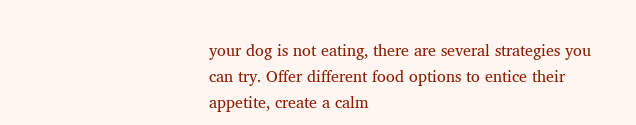your dog is not eating, there are several strategies you can try. Offer different food options to entice their appetite, create a calm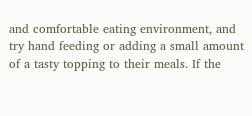and comfortable eating environment, and try hand feeding or adding a small amount of a tasty topping to their meals. If the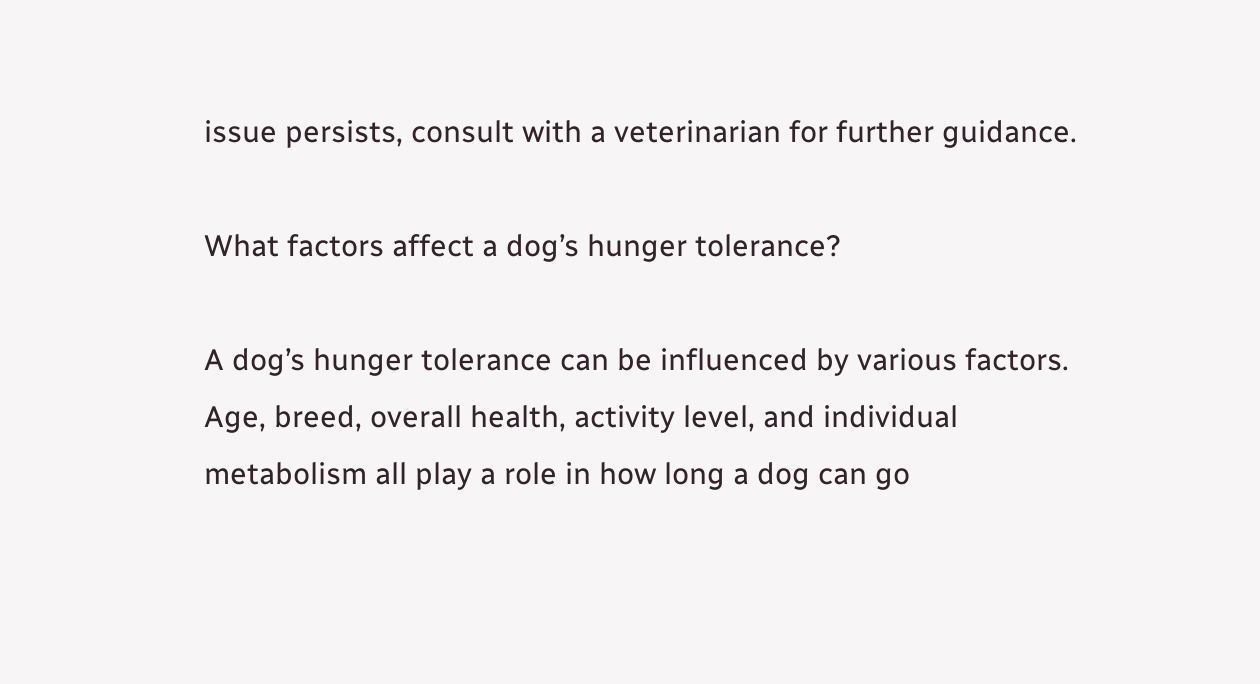issue persists, consult with a veterinarian for further guidance.

What factors affect a dog’s hunger tolerance?

A dog’s hunger tolerance can be influenced by various factors. Age, breed, overall health, activity level, and individual metabolism all play a role in how long a dog can go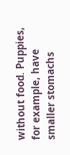without food. Puppies, for example, have smaller stomachs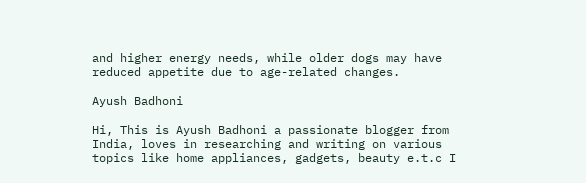and higher energy needs, while older dogs may have reduced appetite due to age-related changes.

Ayush Badhoni

Hi, This is Ayush Badhoni a passionate blogger from India, loves in researching and writing on various topics like home appliances, gadgets, beauty e.t.c I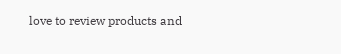love to review products and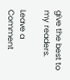give the best to my readers.

Leave a Comment